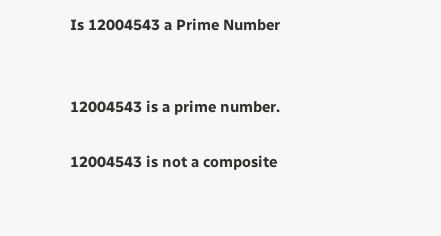Is 12004543 a Prime Number


12004543 is a prime number.

12004543 is not a composite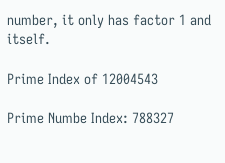number, it only has factor 1 and itself.

Prime Index of 12004543

Prime Numbe Index: 788327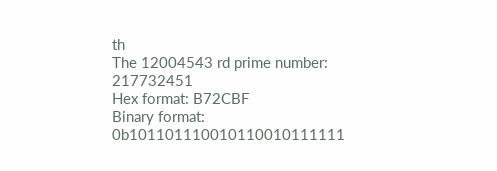th
The 12004543 rd prime number: 217732451
Hex format: B72CBF
Binary format: 0b101101110010110010111111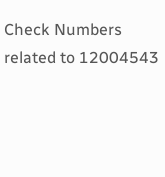Check Numbers related to 12004543